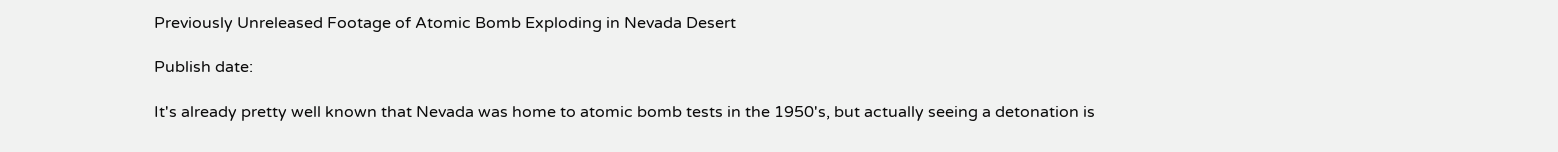Previously Unreleased Footage of Atomic Bomb Exploding in Nevada Desert

Publish date:

It's already pretty well known that Nevada was home to atomic bomb tests in the 1950's, but actually seeing a detonation is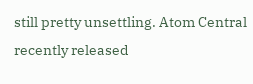still pretty unsettling. Atom Central recently released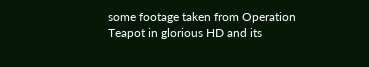some footage taken from Operation Teapot in glorious HD and its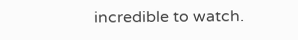incredible to watch.